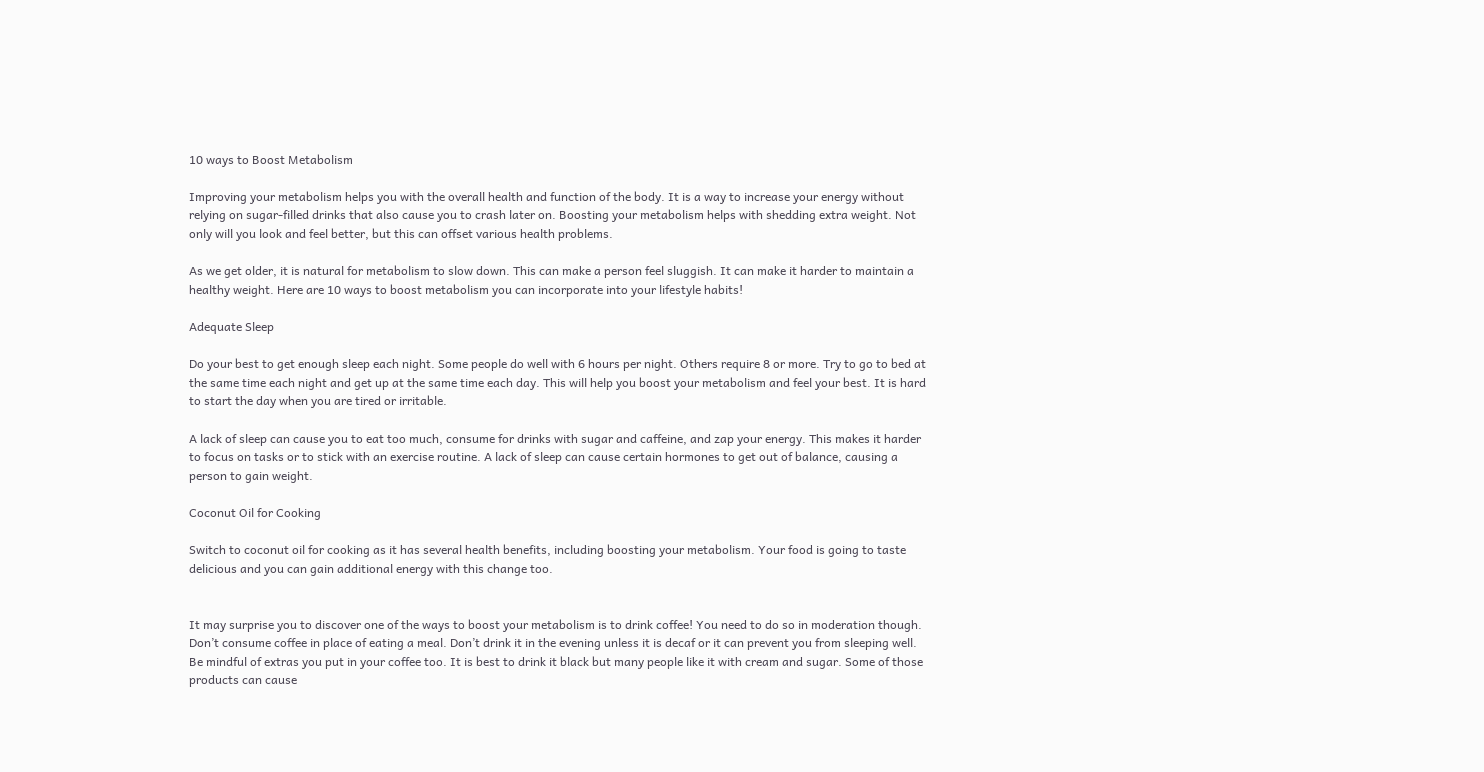10 ways to Boost Metabolism

Improving your metabolism helps you with the overall health and function of the body. It is a way to increase your energy without relying on sugar-filled drinks that also cause you to crash later on. Boosting your metabolism helps with shedding extra weight. Not only will you look and feel better, but this can offset various health problems.

As we get older, it is natural for metabolism to slow down. This can make a person feel sluggish. It can make it harder to maintain a healthy weight. Here are 10 ways to boost metabolism you can incorporate into your lifestyle habits!

Adequate Sleep

Do your best to get enough sleep each night. Some people do well with 6 hours per night. Others require 8 or more. Try to go to bed at the same time each night and get up at the same time each day. This will help you boost your metabolism and feel your best. It is hard to start the day when you are tired or irritable.

A lack of sleep can cause you to eat too much, consume for drinks with sugar and caffeine, and zap your energy. This makes it harder to focus on tasks or to stick with an exercise routine. A lack of sleep can cause certain hormones to get out of balance, causing a person to gain weight.

Coconut Oil for Cooking

Switch to coconut oil for cooking as it has several health benefits, including boosting your metabolism. Your food is going to taste delicious and you can gain additional energy with this change too.


It may surprise you to discover one of the ways to boost your metabolism is to drink coffee! You need to do so in moderation though. Don’t consume coffee in place of eating a meal. Don’t drink it in the evening unless it is decaf or it can prevent you from sleeping well. Be mindful of extras you put in your coffee too. It is best to drink it black but many people like it with cream and sugar. Some of those products can cause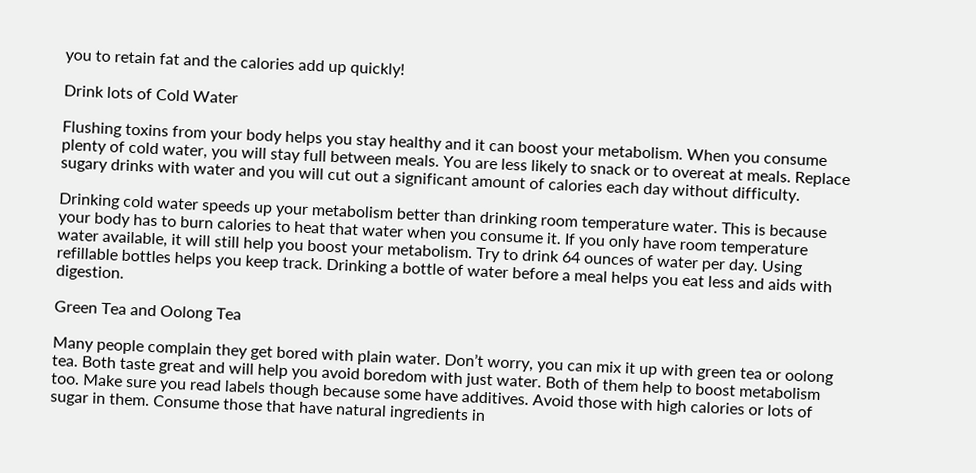you to retain fat and the calories add up quickly!

Drink lots of Cold Water

Flushing toxins from your body helps you stay healthy and it can boost your metabolism. When you consume plenty of cold water, you will stay full between meals. You are less likely to snack or to overeat at meals. Replace sugary drinks with water and you will cut out a significant amount of calories each day without difficulty.

Drinking cold water speeds up your metabolism better than drinking room temperature water. This is because your body has to burn calories to heat that water when you consume it. If you only have room temperature water available, it will still help you boost your metabolism. Try to drink 64 ounces of water per day. Using refillable bottles helps you keep track. Drinking a bottle of water before a meal helps you eat less and aids with digestion.

Green Tea and Oolong Tea

Many people complain they get bored with plain water. Don’t worry, you can mix it up with green tea or oolong tea. Both taste great and will help you avoid boredom with just water. Both of them help to boost metabolism too. Make sure you read labels though because some have additives. Avoid those with high calories or lots of sugar in them. Consume those that have natural ingredients in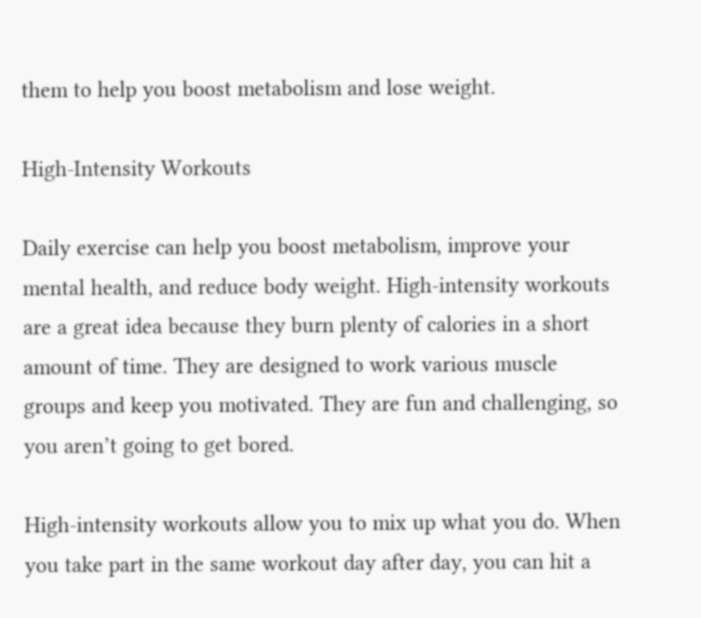them to help you boost metabolism and lose weight.

High-Intensity Workouts

Daily exercise can help you boost metabolism, improve your mental health, and reduce body weight. High-intensity workouts are a great idea because they burn plenty of calories in a short amount of time. They are designed to work various muscle groups and keep you motivated. They are fun and challenging, so you aren’t going to get bored.

High-intensity workouts allow you to mix up what you do. When you take part in the same workout day after day, you can hit a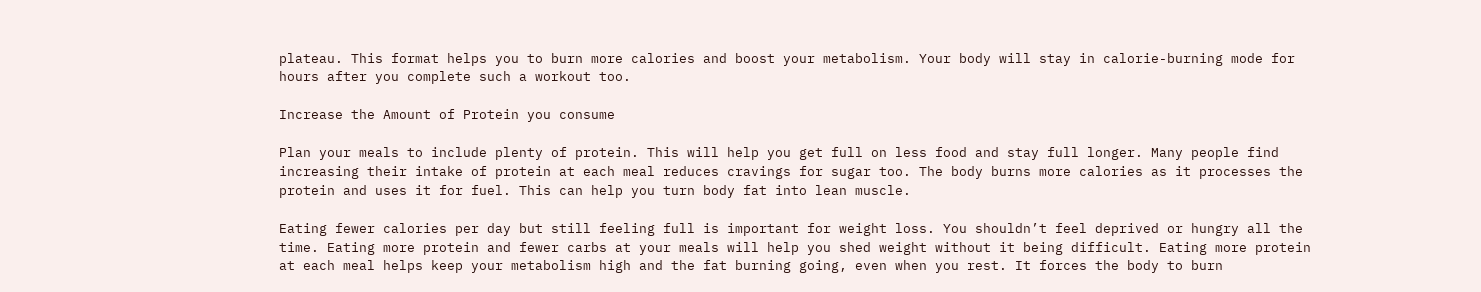plateau. This format helps you to burn more calories and boost your metabolism. Your body will stay in calorie-burning mode for hours after you complete such a workout too.

Increase the Amount of Protein you consume

Plan your meals to include plenty of protein. This will help you get full on less food and stay full longer. Many people find increasing their intake of protein at each meal reduces cravings for sugar too. The body burns more calories as it processes the protein and uses it for fuel. This can help you turn body fat into lean muscle.

Eating fewer calories per day but still feeling full is important for weight loss. You shouldn’t feel deprived or hungry all the time. Eating more protein and fewer carbs at your meals will help you shed weight without it being difficult. Eating more protein at each meal helps keep your metabolism high and the fat burning going, even when you rest. It forces the body to burn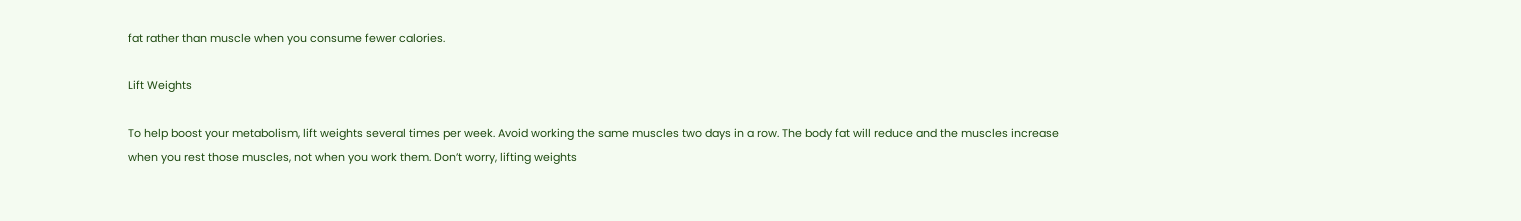fat rather than muscle when you consume fewer calories.

Lift Weights

To help boost your metabolism, lift weights several times per week. Avoid working the same muscles two days in a row. The body fat will reduce and the muscles increase when you rest those muscles, not when you work them. Don’t worry, lifting weights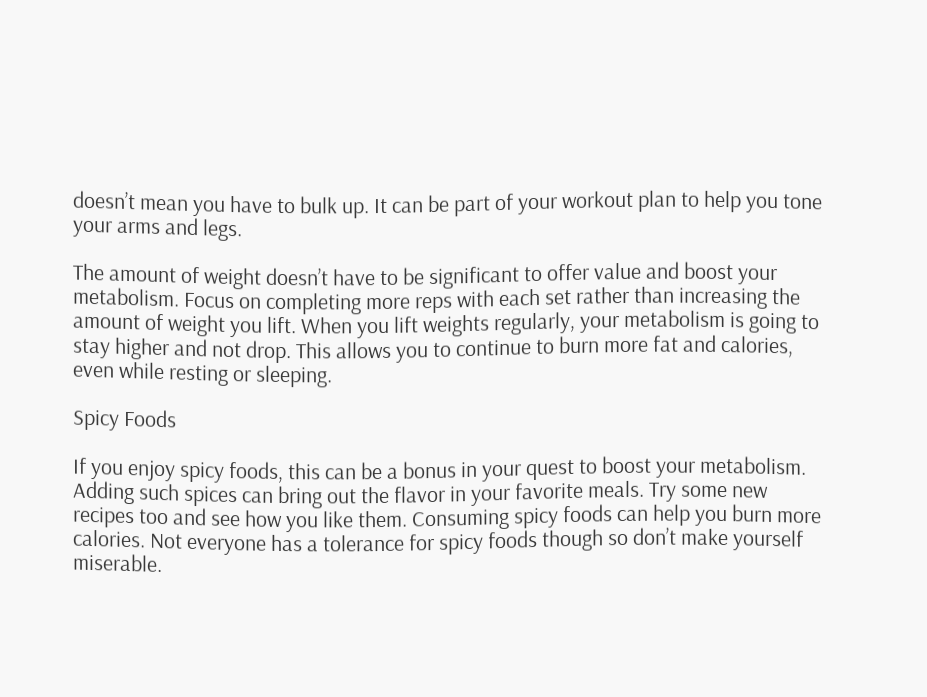doesn’t mean you have to bulk up. It can be part of your workout plan to help you tone your arms and legs.

The amount of weight doesn’t have to be significant to offer value and boost your metabolism. Focus on completing more reps with each set rather than increasing the amount of weight you lift. When you lift weights regularly, your metabolism is going to stay higher and not drop. This allows you to continue to burn more fat and calories, even while resting or sleeping.

Spicy Foods

If you enjoy spicy foods, this can be a bonus in your quest to boost your metabolism. Adding such spices can bring out the flavor in your favorite meals. Try some new recipes too and see how you like them. Consuming spicy foods can help you burn more calories. Not everyone has a tolerance for spicy foods though so don’t make yourself miserable.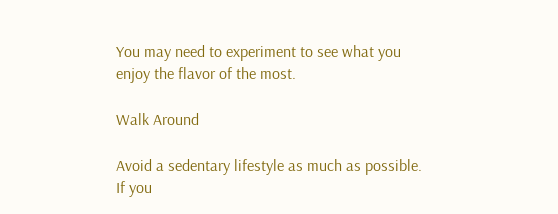You may need to experiment to see what you enjoy the flavor of the most.

Walk Around

Avoid a sedentary lifestyle as much as possible. If you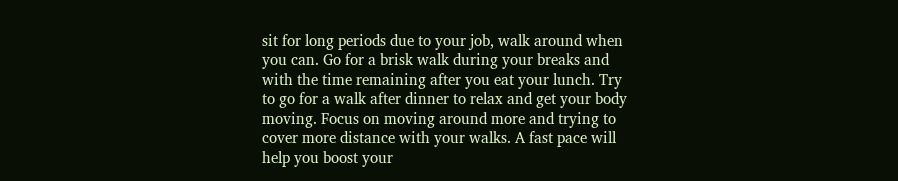sit for long periods due to your job, walk around when you can. Go for a brisk walk during your breaks and with the time remaining after you eat your lunch. Try to go for a walk after dinner to relax and get your body moving. Focus on moving around more and trying to cover more distance with your walks. A fast pace will help you boost your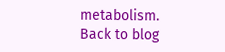metabolism.
Back to blog